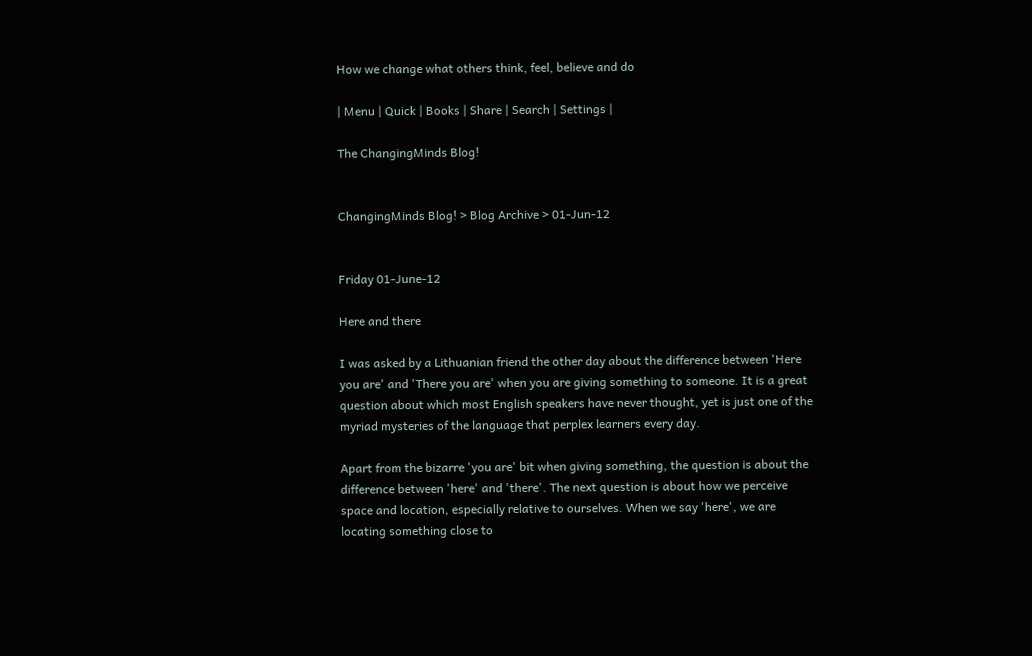How we change what others think, feel, believe and do

| Menu | Quick | Books | Share | Search | Settings |

The ChangingMinds Blog!


ChangingMinds Blog! > Blog Archive > 01-Jun-12


Friday 01-June-12

Here and there

I was asked by a Lithuanian friend the other day about the difference between 'Here you are' and 'There you are' when you are giving something to someone. It is a great question about which most English speakers have never thought, yet is just one of the myriad mysteries of the language that perplex learners every day.

Apart from the bizarre 'you are' bit when giving something, the question is about the difference between 'here' and 'there'. The next question is about how we perceive space and location, especially relative to ourselves. When we say 'here', we are locating something close to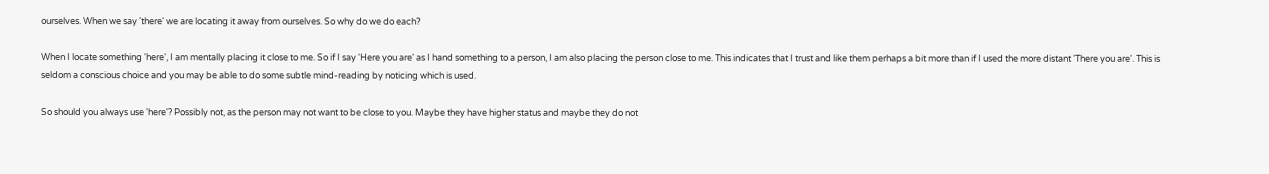ourselves. When we say 'there' we are locating it away from ourselves. So why do we do each?

When I locate something 'here', I am mentally placing it close to me. So if I say 'Here you are' as I hand something to a person, I am also placing the person close to me. This indicates that I trust and like them perhaps a bit more than if I used the more distant 'There you are'. This is seldom a conscious choice and you may be able to do some subtle mind-reading by noticing which is used.

So should you always use 'here'? Possibly not, as the person may not want to be close to you. Maybe they have higher status and maybe they do not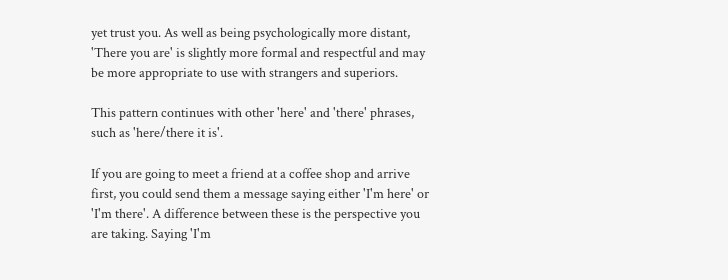yet trust you. As well as being psychologically more distant, 'There you are' is slightly more formal and respectful and may be more appropriate to use with strangers and superiors.

This pattern continues with other 'here' and 'there' phrases, such as 'here/there it is'.

If you are going to meet a friend at a coffee shop and arrive first, you could send them a message saying either 'I'm here' or 'I'm there'. A difference between these is the perspective you are taking. Saying 'I'm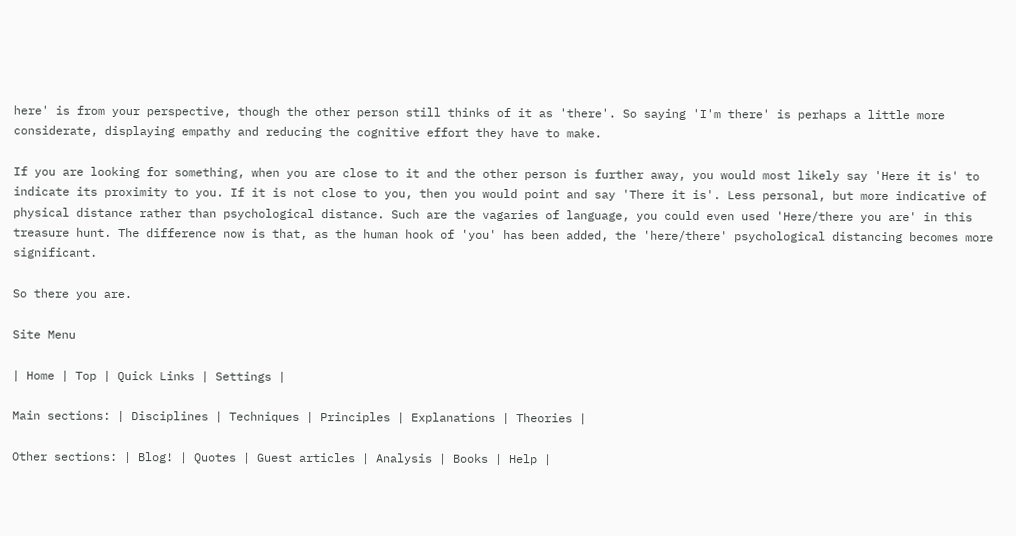here' is from your perspective, though the other person still thinks of it as 'there'. So saying 'I'm there' is perhaps a little more considerate, displaying empathy and reducing the cognitive effort they have to make.

If you are looking for something, when you are close to it and the other person is further away, you would most likely say 'Here it is' to indicate its proximity to you. If it is not close to you, then you would point and say 'There it is'. Less personal, but more indicative of physical distance rather than psychological distance. Such are the vagaries of language, you could even used 'Here/there you are' in this treasure hunt. The difference now is that, as the human hook of 'you' has been added, the 'here/there' psychological distancing becomes more significant.

So there you are.

Site Menu

| Home | Top | Quick Links | Settings |

Main sections: | Disciplines | Techniques | Principles | Explanations | Theories |

Other sections: | Blog! | Quotes | Guest articles | Analysis | Books | Help |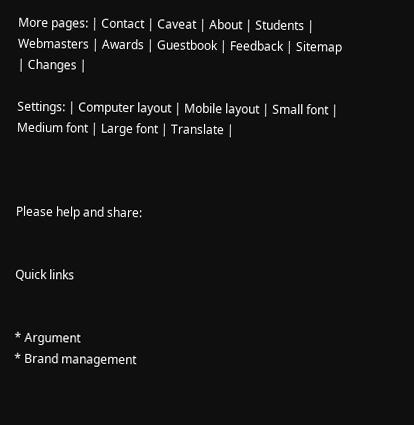More pages: | Contact | Caveat | About | Students | Webmasters | Awards | Guestbook | Feedback | Sitemap | Changes |

Settings: | Computer layout | Mobile layout | Small font | Medium font | Large font | Translate |



Please help and share:


Quick links


* Argument
* Brand management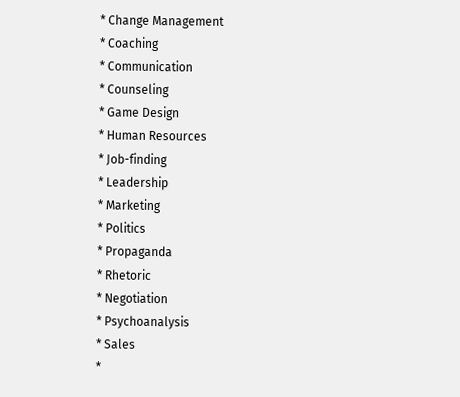* Change Management
* Coaching
* Communication
* Counseling
* Game Design
* Human Resources
* Job-finding
* Leadership
* Marketing
* Politics
* Propaganda
* Rhetoric
* Negotiation
* Psychoanalysis
* Sales
*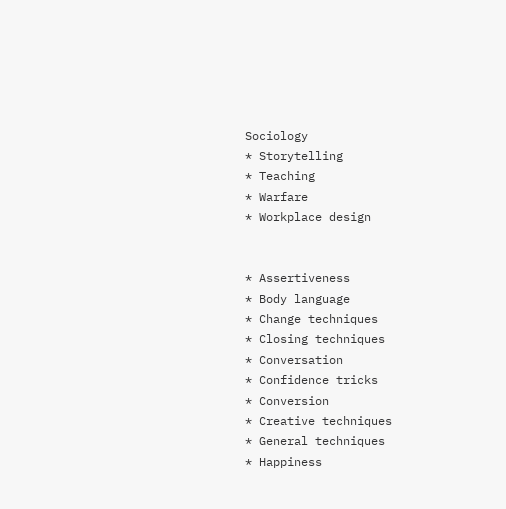Sociology
* Storytelling
* Teaching
* Warfare
* Workplace design


* Assertiveness
* Body language
* Change techniques
* Closing techniques
* Conversation
* Confidence tricks
* Conversion
* Creative techniques
* General techniques
* Happiness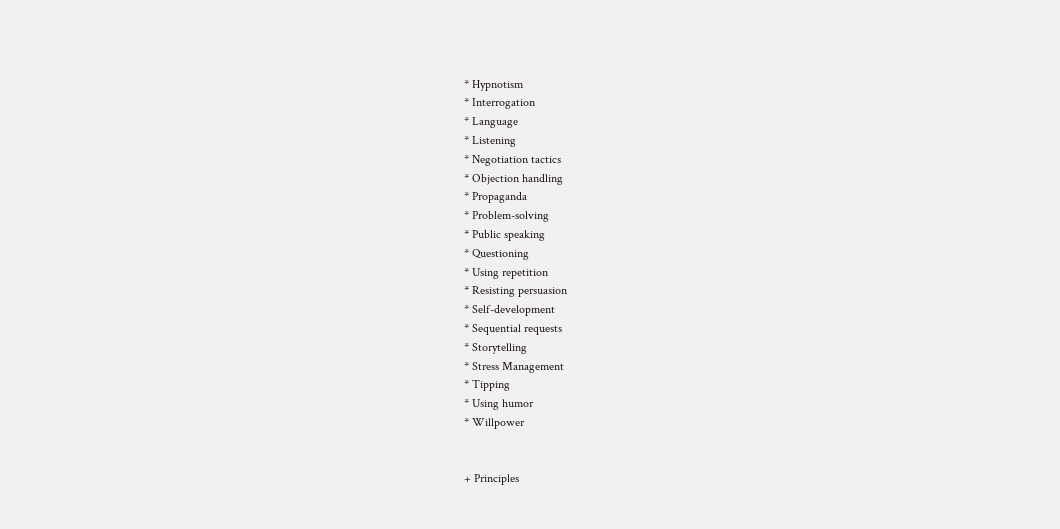* Hypnotism
* Interrogation
* Language
* Listening
* Negotiation tactics
* Objection handling
* Propaganda
* Problem-solving
* Public speaking
* Questioning
* Using repetition
* Resisting persuasion
* Self-development
* Sequential requests
* Storytelling
* Stress Management
* Tipping
* Using humor
* Willpower


+ Principles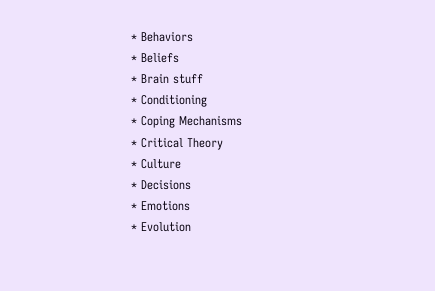* Behaviors
* Beliefs
* Brain stuff
* Conditioning
* Coping Mechanisms
* Critical Theory
* Culture
* Decisions
* Emotions
* Evolution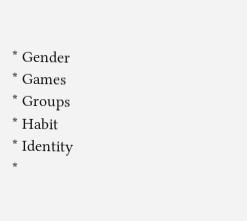* Gender
* Games
* Groups
* Habit
* Identity
*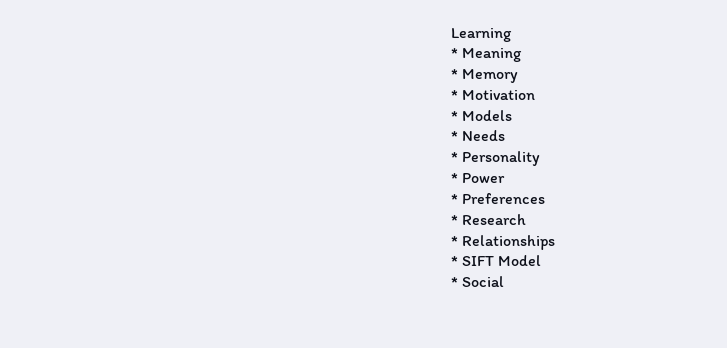Learning
* Meaning
* Memory
* Motivation
* Models
* Needs
* Personality
* Power
* Preferences
* Research
* Relationships
* SIFT Model
* Social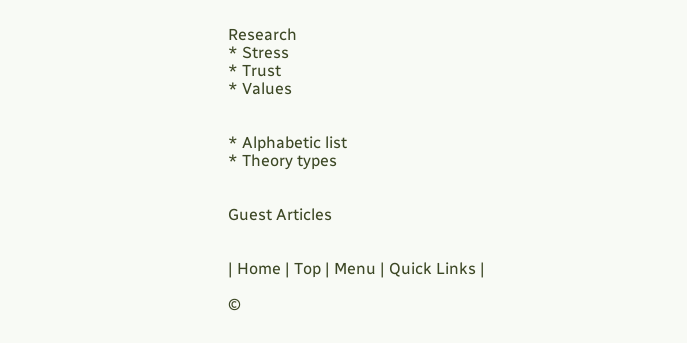Research
* Stress
* Trust
* Values


* Alphabetic list
* Theory types


Guest Articles


| Home | Top | Menu | Quick Links |

©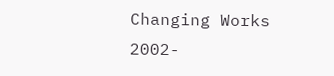Changing Works 2002-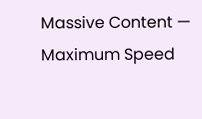Massive Content — Maximum Speed